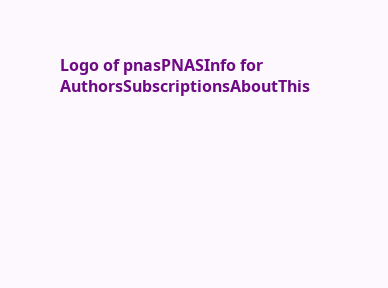Logo of pnasPNASInfo for AuthorsSubscriptionsAboutThis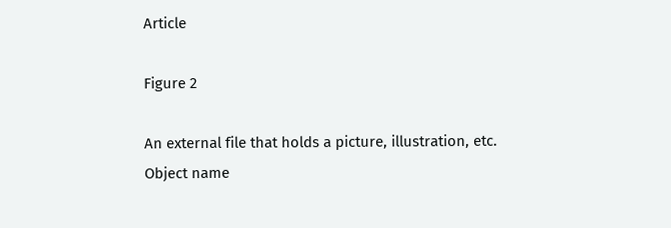Article

Figure 2

An external file that holds a picture, illustration, etc.
Object name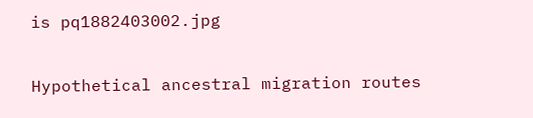is pq1882403002.jpg

Hypothetical ancestral migration routes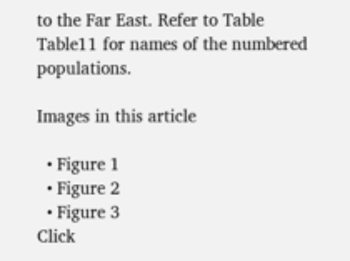to the Far East. Refer to Table Table11 for names of the numbered populations.

Images in this article

  • Figure 1
  • Figure 2
  • Figure 3
Click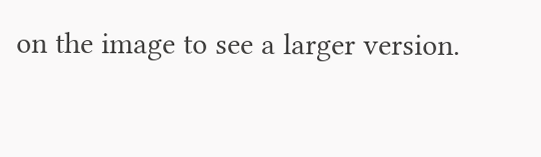on the image to see a larger version.